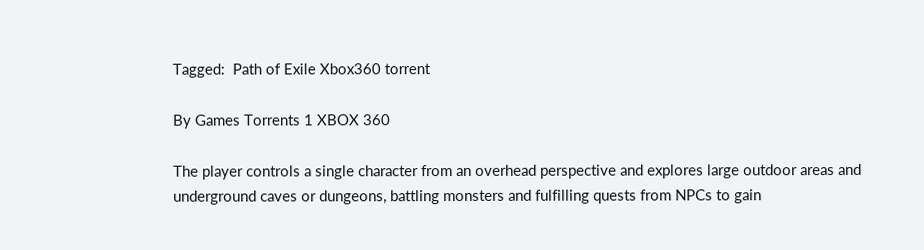Tagged:  Path of Exile Xbox360 torrent

By Games Torrents 1 XBOX 360

The player controls a single character from an overhead perspective and explores large outdoor areas and underground caves or dungeons, battling monsters and fulfilling quests from NPCs to gain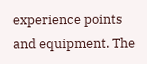experience points and equipment. The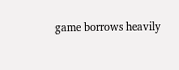game borrows heavily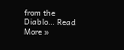from the Diablo… Read More »